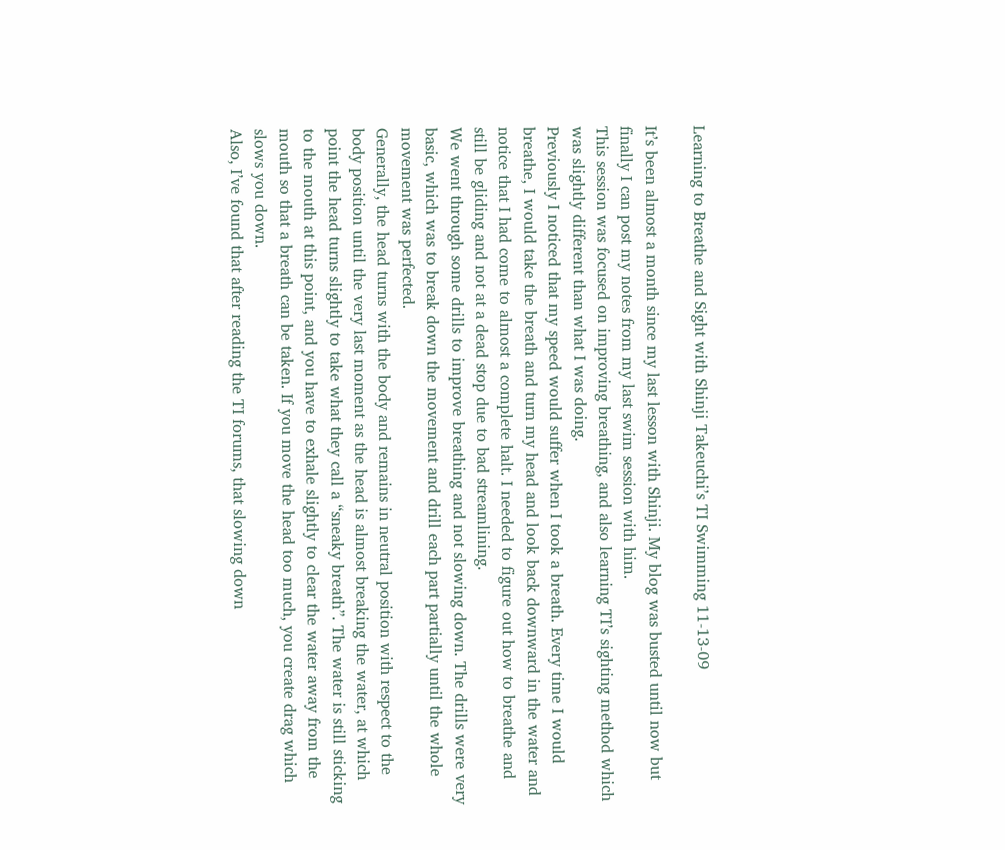Learning to Breathe and Sight with Shinji Takeuchi’s TI Swimming 11-13-09

It’s been almost a month since my last lesson with Shinji. My blog was busted until now but finally I can post my notes from my last swim session with him.
This session was focused on improving breathing, and also learning TI’s sighting method which was slightly different than what I was doing.
Previously I noticed that my speed would suffer when I took a breath. Every time I would breathe, I would take the breath and turn my head and look back downward in the water and notice that I had come to almost a complete halt. I needed to figure out how to breathe and still be gliding and not at a dead stop due to bad streamlining.
We went through some drills to improve breathing and not slowing down. The drills were very basic, which was to break down the movement and drill each part partially until the whole movement was perfected.
Generally, the head turns with the body and remains in neutral position with respect to the body position until the very last moment as the head is almost breaking the water, at which point the head turns slightly to take what they call a “sneaky breath”. The water is still sticking to the mouth at this point, and you have to exhale slightly to clear the water away from the mouth so that a breath can be taken. If you move the head too much, you create drag which slows you down.
Also, I’ve found that after reading the TI forums, that slowing down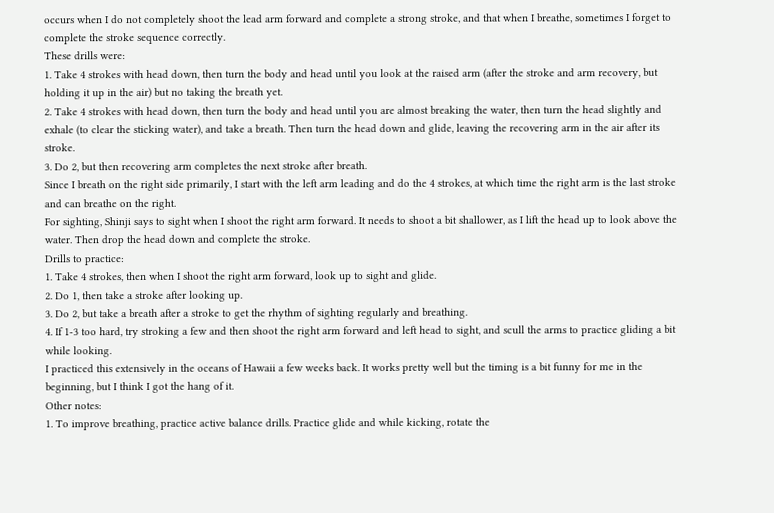occurs when I do not completely shoot the lead arm forward and complete a strong stroke, and that when I breathe, sometimes I forget to complete the stroke sequence correctly.
These drills were:
1. Take 4 strokes with head down, then turn the body and head until you look at the raised arm (after the stroke and arm recovery, but holding it up in the air) but no taking the breath yet.
2. Take 4 strokes with head down, then turn the body and head until you are almost breaking the water, then turn the head slightly and exhale (to clear the sticking water), and take a breath. Then turn the head down and glide, leaving the recovering arm in the air after its stroke.
3. Do 2, but then recovering arm completes the next stroke after breath.
Since I breath on the right side primarily, I start with the left arm leading and do the 4 strokes, at which time the right arm is the last stroke and can breathe on the right.
For sighting, Shinji says to sight when I shoot the right arm forward. It needs to shoot a bit shallower, as I lift the head up to look above the water. Then drop the head down and complete the stroke.
Drills to practice:
1. Take 4 strokes, then when I shoot the right arm forward, look up to sight and glide.
2. Do 1, then take a stroke after looking up.
3. Do 2, but take a breath after a stroke to get the rhythm of sighting regularly and breathing.
4. If 1-3 too hard, try stroking a few and then shoot the right arm forward and left head to sight, and scull the arms to practice gliding a bit while looking.
I practiced this extensively in the oceans of Hawaii a few weeks back. It works pretty well but the timing is a bit funny for me in the beginning, but I think I got the hang of it.
Other notes:
1. To improve breathing, practice active balance drills. Practice glide and while kicking, rotate the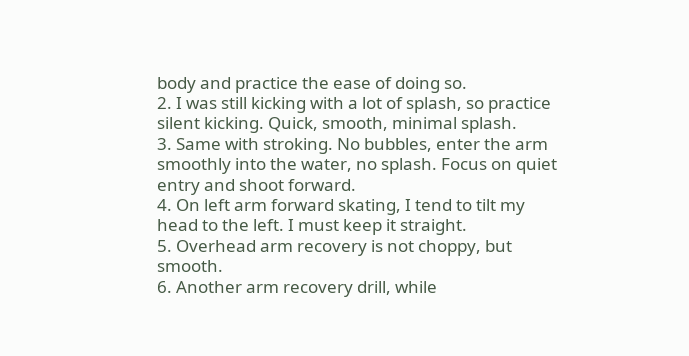body and practice the ease of doing so.
2. I was still kicking with a lot of splash, so practice silent kicking. Quick, smooth, minimal splash.
3. Same with stroking. No bubbles, enter the arm smoothly into the water, no splash. Focus on quiet entry and shoot forward.
4. On left arm forward skating, I tend to tilt my head to the left. I must keep it straight.
5. Overhead arm recovery is not choppy, but smooth.
6. Another arm recovery drill, while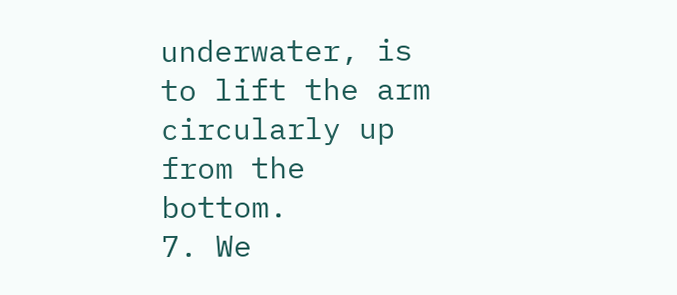underwater, is to lift the arm circularly up from the bottom.
7. We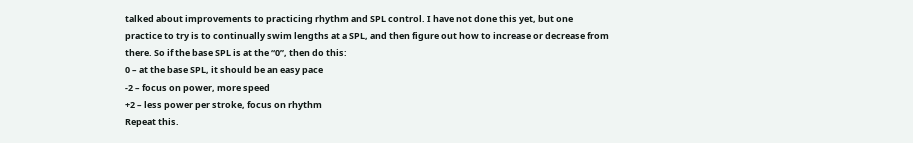talked about improvements to practicing rhythm and SPL control. I have not done this yet, but one practice to try is to continually swim lengths at a SPL, and then figure out how to increase or decrease from there. So if the base SPL is at the “0”, then do this:
0 – at the base SPL, it should be an easy pace
-2 – focus on power, more speed
+2 – less power per stroke, focus on rhythm
Repeat this.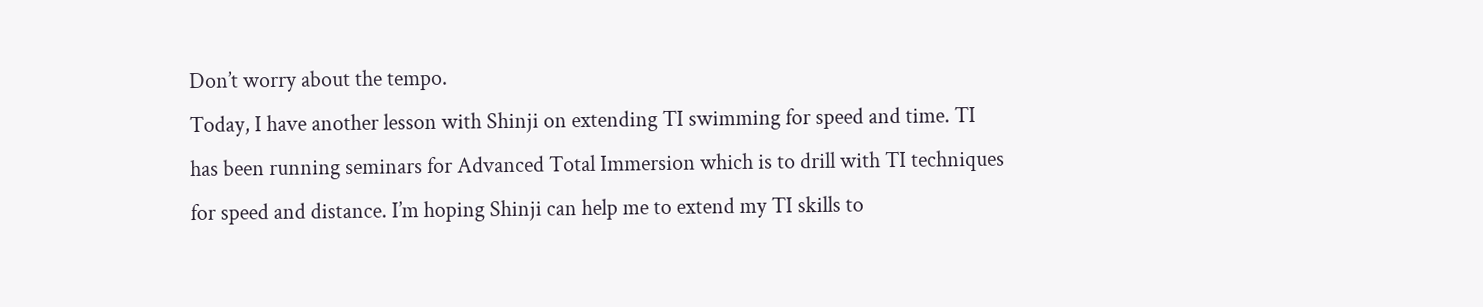Don’t worry about the tempo.
Today, I have another lesson with Shinji on extending TI swimming for speed and time. TI has been running seminars for Advanced Total Immersion which is to drill with TI techniques for speed and distance. I’m hoping Shinji can help me to extend my TI skills to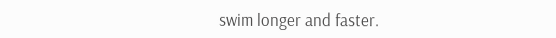swim longer and faster.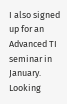I also signed up for an Advanced TI seminar in January. Looking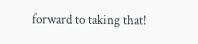forward to taking that!